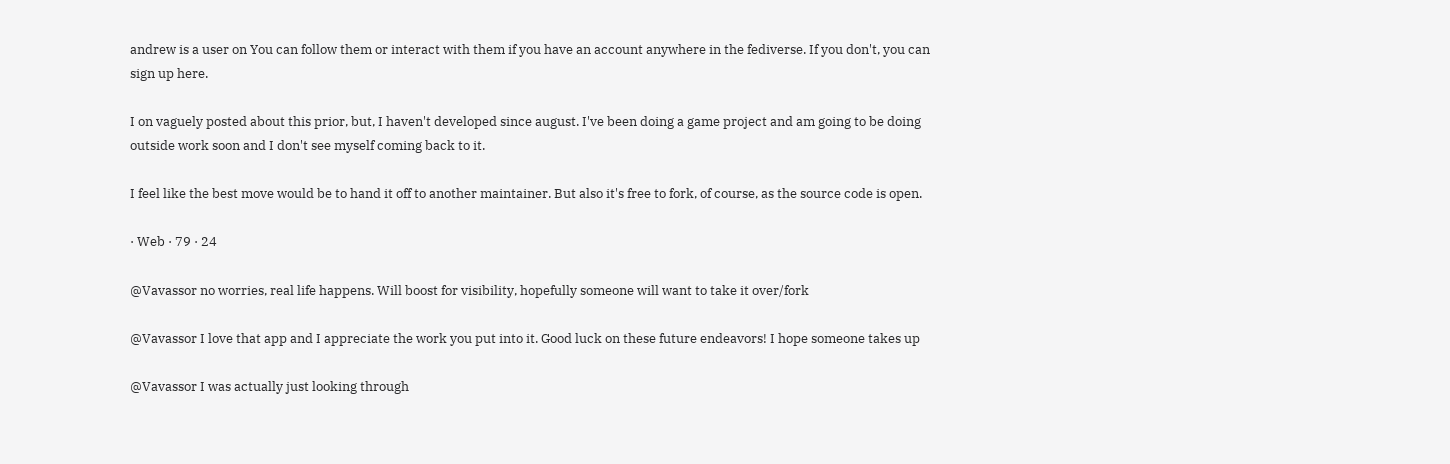andrew is a user on You can follow them or interact with them if you have an account anywhere in the fediverse. If you don't, you can sign up here.

I on vaguely posted about this prior, but, I haven't developed since august. I've been doing a game project and am going to be doing outside work soon and I don't see myself coming back to it.

I feel like the best move would be to hand it off to another maintainer. But also it's free to fork, of course, as the source code is open.

· Web · 79 · 24

@Vavassor no worries, real life happens. Will boost for visibility, hopefully someone will want to take it over/fork

@Vavassor I love that app and I appreciate the work you put into it. Good luck on these future endeavors! I hope someone takes up

@Vavassor I was actually just looking through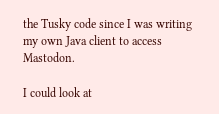the Tusky code since I was writing my own Java client to access Mastodon.

I could look at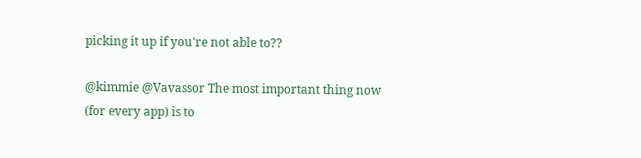picking it up if you're not able to??

@kimmie @Vavassor The most important thing now (for every app) is to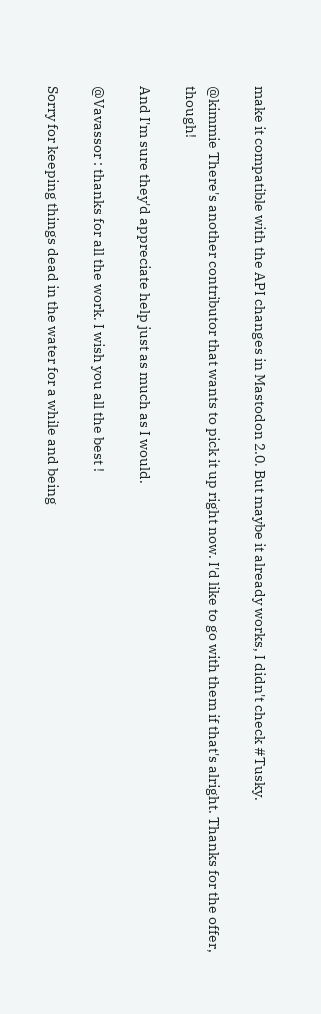make it compatible with the API changes in Mastodon 2.0. But maybe it already works, I didn't check #Tusky.

@kimmie There's another contributor that wants to pick it up right now. I'd like to go with them if that's alright. Thanks for the offer, though!

And I'm sure they'd appreciate help just as much as I would.

@Vavassor : thanks for all the work. I wish you all the best !

Sorry for keeping things dead in the water for a while and being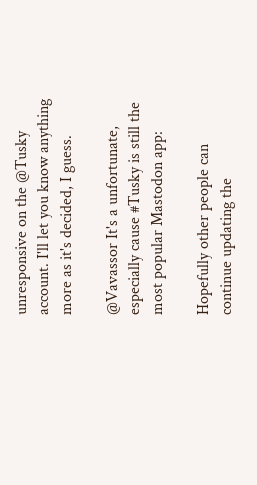unresponsive on the @Tusky account. I'll let you know anything more as it's decided, I guess.

@Vavassor It's a unfortunate, especially cause #Tusky is still the most popular Mastodon app:

Hopefully other people can continue updating the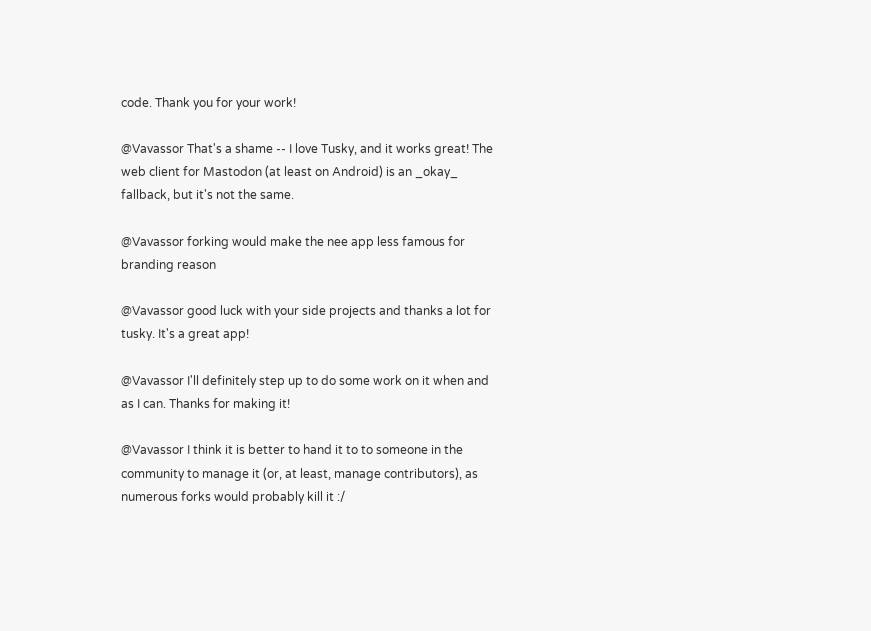code. Thank you for your work!

@Vavassor That's a shame -- I love Tusky, and it works great! The web client for Mastodon (at least on Android) is an _okay_ fallback, but it's not the same.

@Vavassor forking would make the nee app less famous for branding reason

@Vavassor good luck with your side projects and thanks a lot for tusky. It's a great app!

@Vavassor I'll definitely step up to do some work on it when and as I can. Thanks for making it!

@Vavassor I think it is better to hand it to to someone in the community to manage it (or, at least, manage contributors), as numerous forks would probably kill it :/